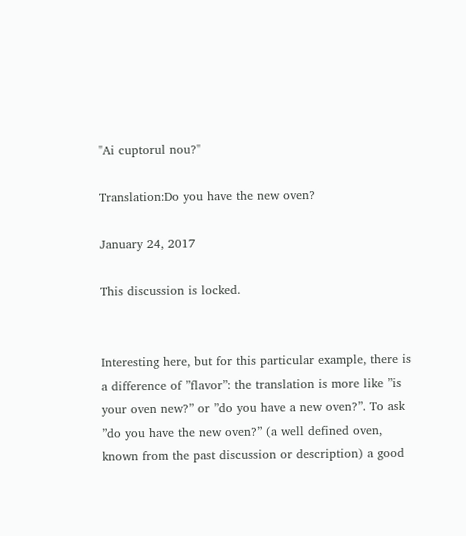"Ai cuptorul nou?"

Translation:Do you have the new oven?

January 24, 2017

This discussion is locked.


Interesting here, but for this particular example, there is a difference of ”flavor”: the translation is more like ”is your oven new?” or ”do you have a new oven?”. To ask ”do you have the new oven?” (a well defined oven, known from the past discussion or description) a good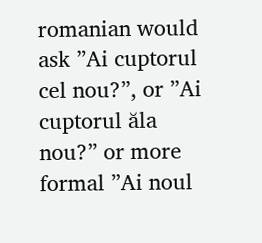romanian would ask ”Ai cuptorul cel nou?”, or ”Ai cuptorul ăla nou?” or more formal ”Ai noul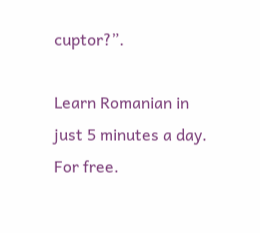cuptor?”.

Learn Romanian in just 5 minutes a day. For free.